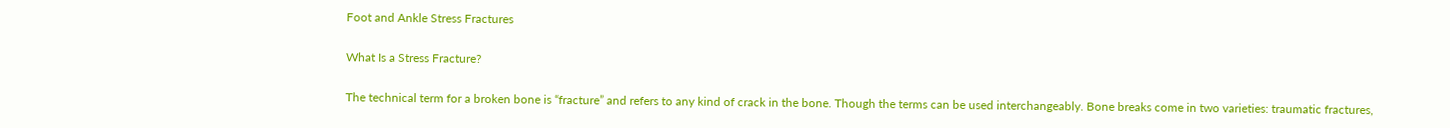Foot and Ankle Stress Fractures

What Is a Stress Fracture?

The technical term for a broken bone is “fracture” and refers to any kind of crack in the bone. Though the terms can be used interchangeably. Bone breaks come in two varieties: traumatic fractures,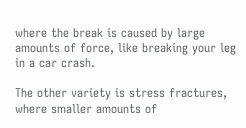where the break is caused by large amounts of force, like breaking your leg in a car crash.

The other variety is stress fractures, where smaller amounts of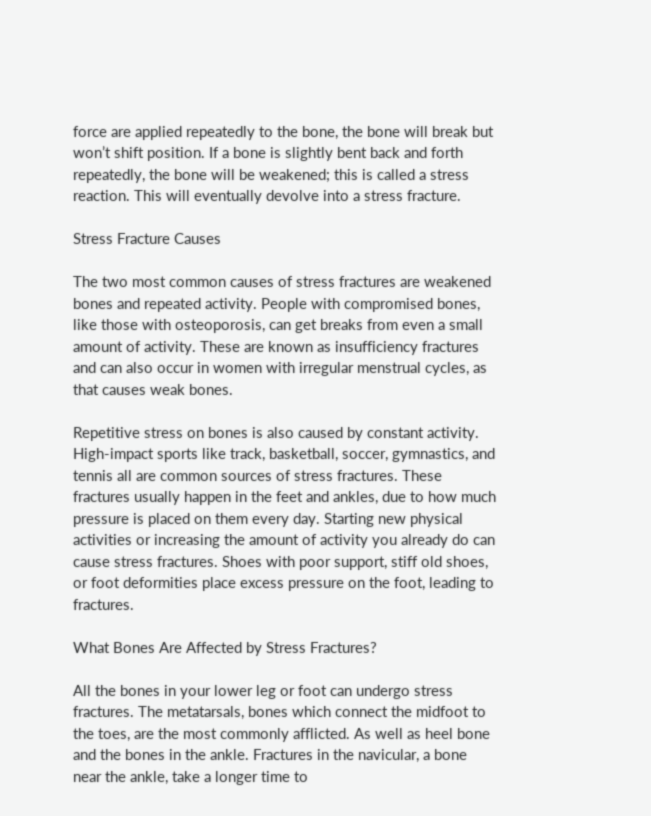force are applied repeatedly to the bone, the bone will break but won’t shift position. If a bone is slightly bent back and forth repeatedly, the bone will be weakened; this is called a stress reaction. This will eventually devolve into a stress fracture.

Stress Fracture Causes

The two most common causes of stress fractures are weakened bones and repeated activity. People with compromised bones, like those with osteoporosis, can get breaks from even a small amount of activity. These are known as insufficiency fractures and can also occur in women with irregular menstrual cycles, as that causes weak bones.

Repetitive stress on bones is also caused by constant activity. High-impact sports like track, basketball, soccer, gymnastics, and tennis all are common sources of stress fractures. These fractures usually happen in the feet and ankles, due to how much pressure is placed on them every day. Starting new physical activities or increasing the amount of activity you already do can cause stress fractures. Shoes with poor support, stiff old shoes, or foot deformities place excess pressure on the foot, leading to fractures.

What Bones Are Affected by Stress Fractures?

All the bones in your lower leg or foot can undergo stress fractures. The metatarsals, bones which connect the midfoot to the toes, are the most commonly afflicted. As well as heel bone and the bones in the ankle. Fractures in the navicular, a bone near the ankle, take a longer time to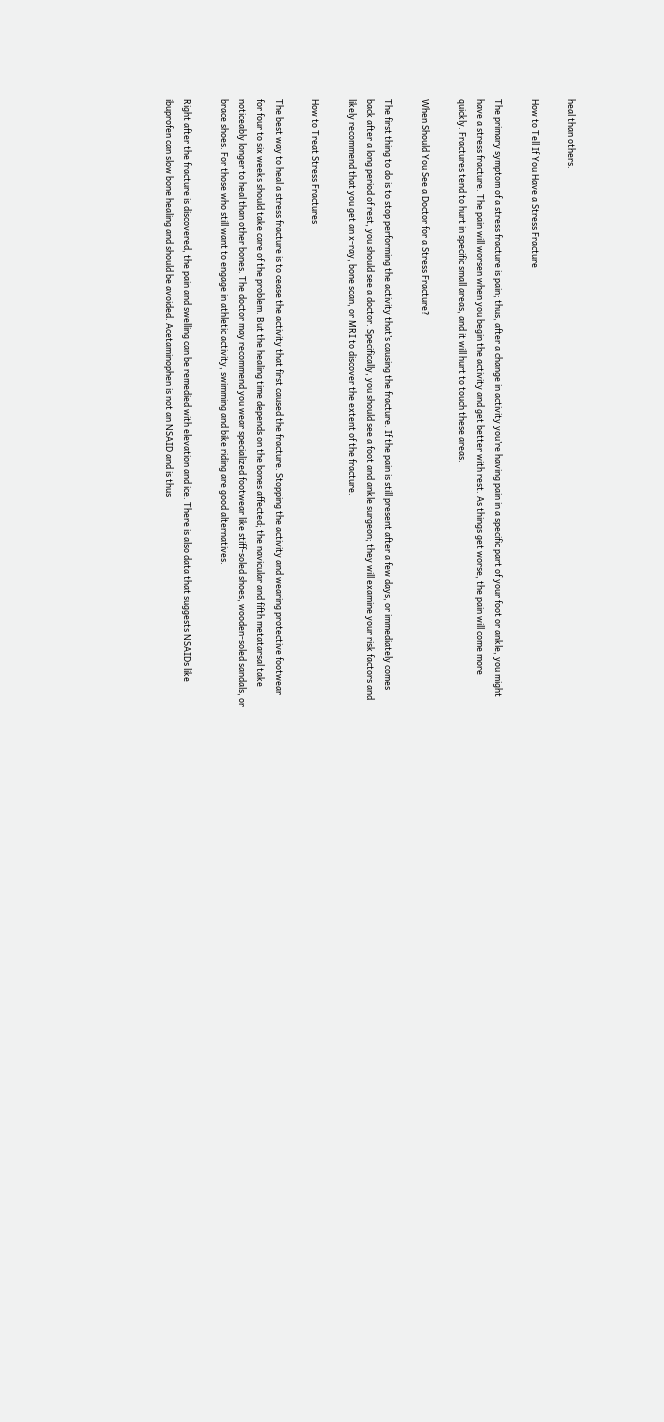heal than others.

How to Tell If You Have a Stress Fracture

The primary symptom of a stress fracture is pain; thus, after a change in activity you’re having pain in a specific part of your foot or ankle, you might have a stress fracture. The pain will worsen when you begin the activity and get better with rest. As things get worse, the pain will come more quickly. Fractures tend to hurt in specific small areas, and it will hurt to touch these areas.

When Should You See a Doctor for a Stress Fracture?

The first thing to do is to stop performing the activity that’s causing the fracture. If the pain is still present after a few days, or immediately comes back after a long period of rest, you should see a doctor. Specifically, you should see a foot and ankle surgeon; they will examine your risk factors and likely recommend that you get an x-ray, bone scan, or MRI to discover the extent of the fracture.

How to Treat Stress Fractures

The best way to heal a stress fracture is to cease the activity that first caused the fracture. Stopping the activity and wearing protective footwear for four to six weeks should take care of the problem. But the healing time depends on the bones affected; the navicular and fifth metatarsal take noticeably longer to heal than other bones. The doctor may recommend you wear specialized footwear like stiff-soled shoes, wooden-soled sandals, or brace shoes. For those who still want to engage in athletic activity, swimming and bike riding are good alternatives.

Right after the fracture is discovered, the pain and swelling can be remedied with elevation and ice. There is also data that suggests NSAIDs like ibuprofen can slow bone healing and should be avoided. Acetaminophen is not an NSAID and is thus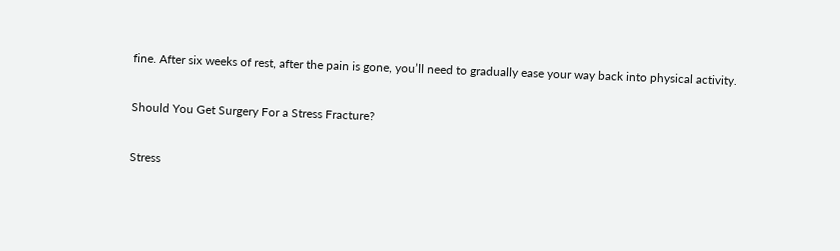fine. After six weeks of rest, after the pain is gone, you’ll need to gradually ease your way back into physical activity.

Should You Get Surgery For a Stress Fracture?

Stress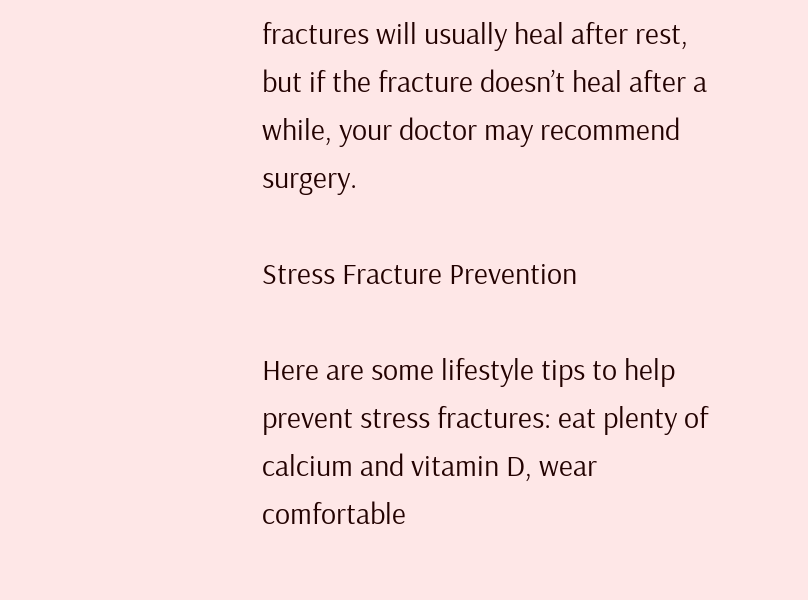fractures will usually heal after rest, but if the fracture doesn’t heal after a while, your doctor may recommend surgery.

Stress Fracture Prevention

Here are some lifestyle tips to help prevent stress fractures: eat plenty of calcium and vitamin D, wear comfortable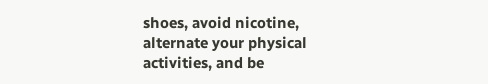shoes, avoid nicotine, alternate your physical activities, and be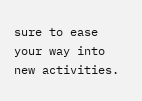sure to ease your way into new activities.